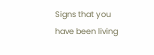Signs that you have been living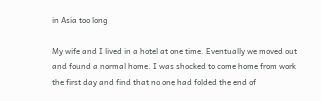in Asia too long

My wife and I lived in a hotel at one time. Eventually we moved out and found a normal home. I was shocked to come home from work the first day and find that no one had folded the end of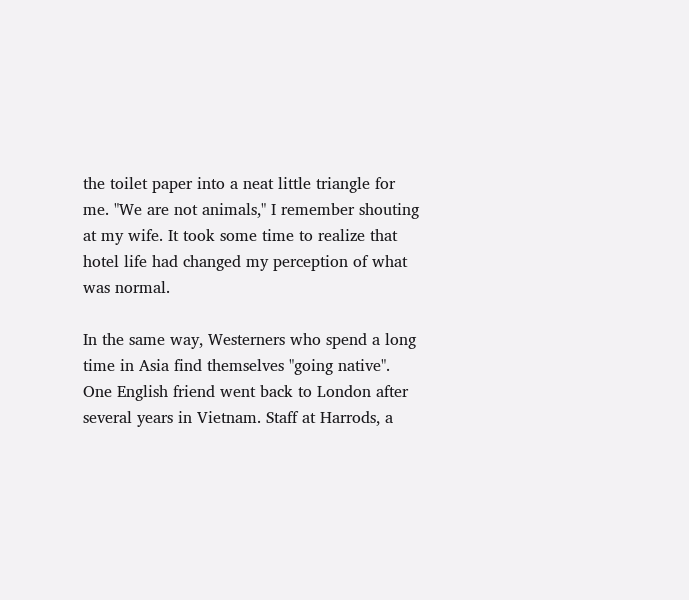the toilet paper into a neat little triangle for me. "We are not animals," I remember shouting at my wife. It took some time to realize that hotel life had changed my perception of what was normal.

In the same way, Westerners who spend a long time in Asia find themselves "going native". One English friend went back to London after several years in Vietnam. Staff at Harrods, a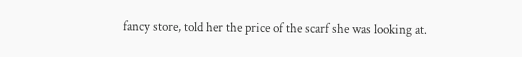fancy store, told her the price of the scarf she was looking at.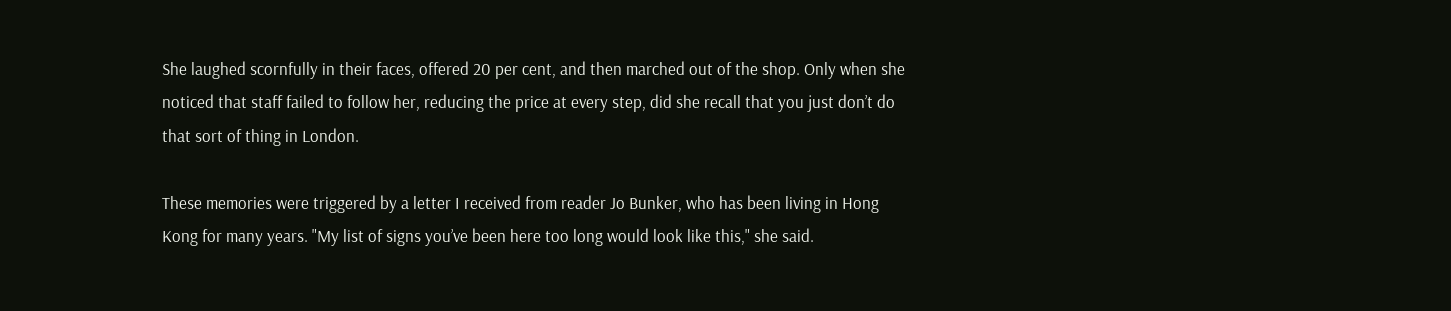She laughed scornfully in their faces, offered 20 per cent, and then marched out of the shop. Only when she noticed that staff failed to follow her, reducing the price at every step, did she recall that you just don’t do that sort of thing in London.

These memories were triggered by a letter I received from reader Jo Bunker, who has been living in Hong Kong for many years. "My list of signs you’ve been here too long would look like this," she said.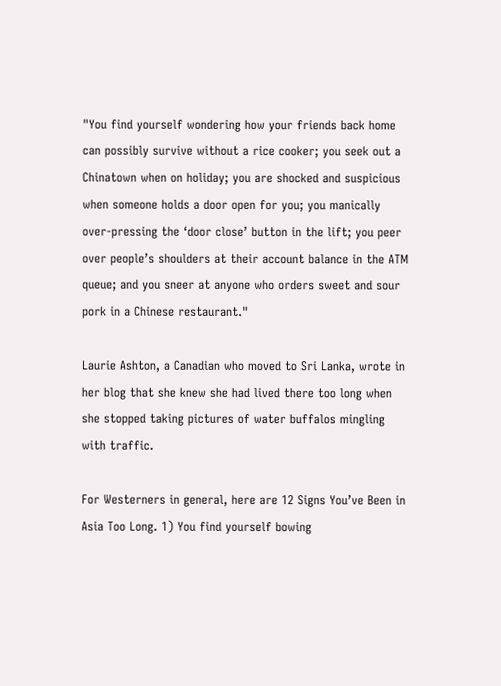"You find yourself wondering how your friends back home can possibly survive without a rice cooker; you seek out a Chinatown when on holiday; you are shocked and suspicious when someone holds a door open for you; you manically over-pressing the ‘door close’ button in the lift; you peer over people’s shoulders at their account balance in the ATM queue; and you sneer at anyone who orders sweet and sour pork in a Chinese restaurant."

Laurie Ashton, a Canadian who moved to Sri Lanka, wrote in her blog that she knew she had lived there too long when she stopped taking pictures of water buffalos mingling with traffic.

For Westerners in general, here are 12 Signs You’ve Been in Asia Too Long. 1) You find yourself bowing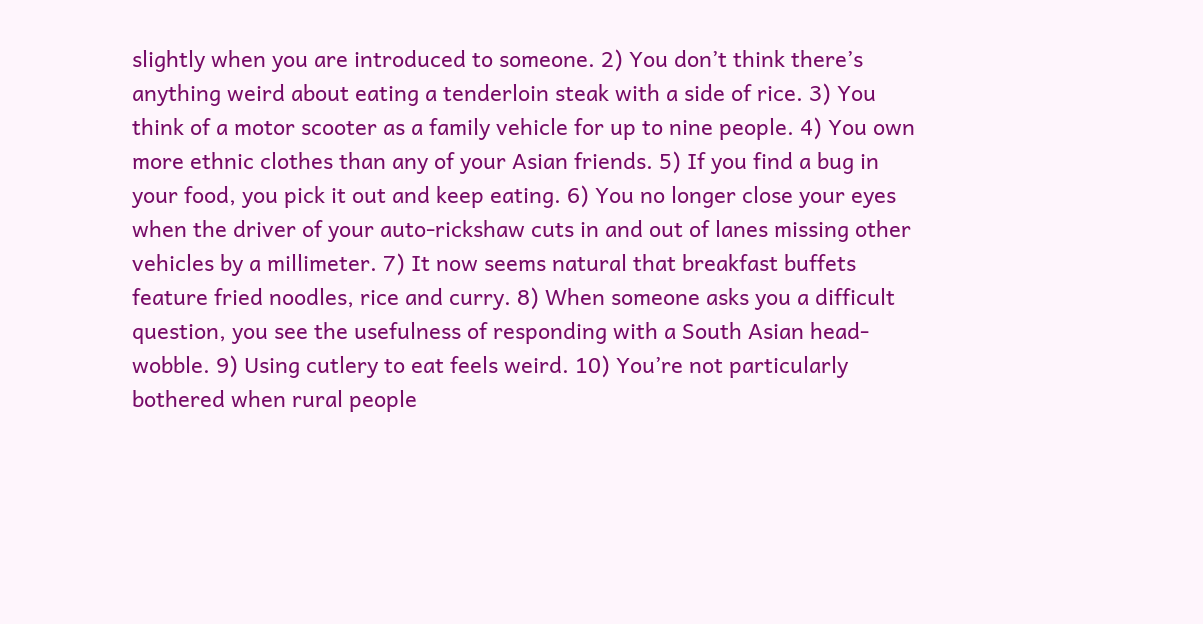slightly when you are introduced to someone. 2) You don’t think there’s anything weird about eating a tenderloin steak with a side of rice. 3) You think of a motor scooter as a family vehicle for up to nine people. 4) You own more ethnic clothes than any of your Asian friends. 5) If you find a bug in your food, you pick it out and keep eating. 6) You no longer close your eyes when the driver of your auto-rickshaw cuts in and out of lanes missing other vehicles by a millimeter. 7) It now seems natural that breakfast buffets feature fried noodles, rice and curry. 8) When someone asks you a difficult question, you see the usefulness of responding with a South Asian head-wobble. 9) Using cutlery to eat feels weird. 10) You’re not particularly bothered when rural people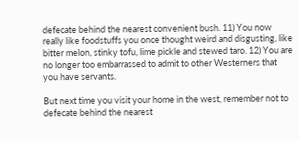defecate behind the nearest convenient bush. 11) You now really like foodstuffs you once thought weird and disgusting, like bitter melon, stinky tofu, lime pickle and stewed taro. 12) You are no longer too embarrassed to admit to other Westerners that you have servants.

But next time you visit your home in the west, remember not to defecate behind the nearest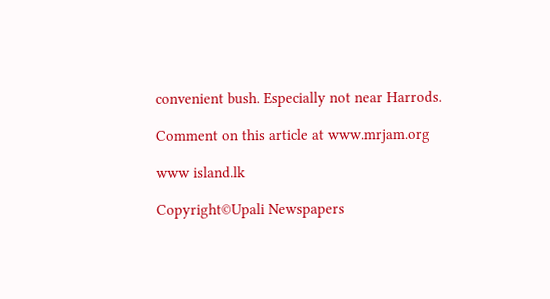convenient bush. Especially not near Harrods.

Comment on this article at www.mrjam.org

www island.lk

Copyright©Upali Newspapers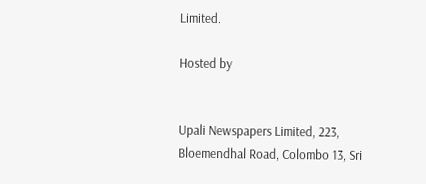Limited.

Hosted by


Upali Newspapers Limited, 223, Bloemendhal Road, Colombo 13, Sri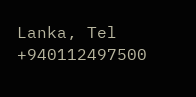Lanka, Tel +940112497500